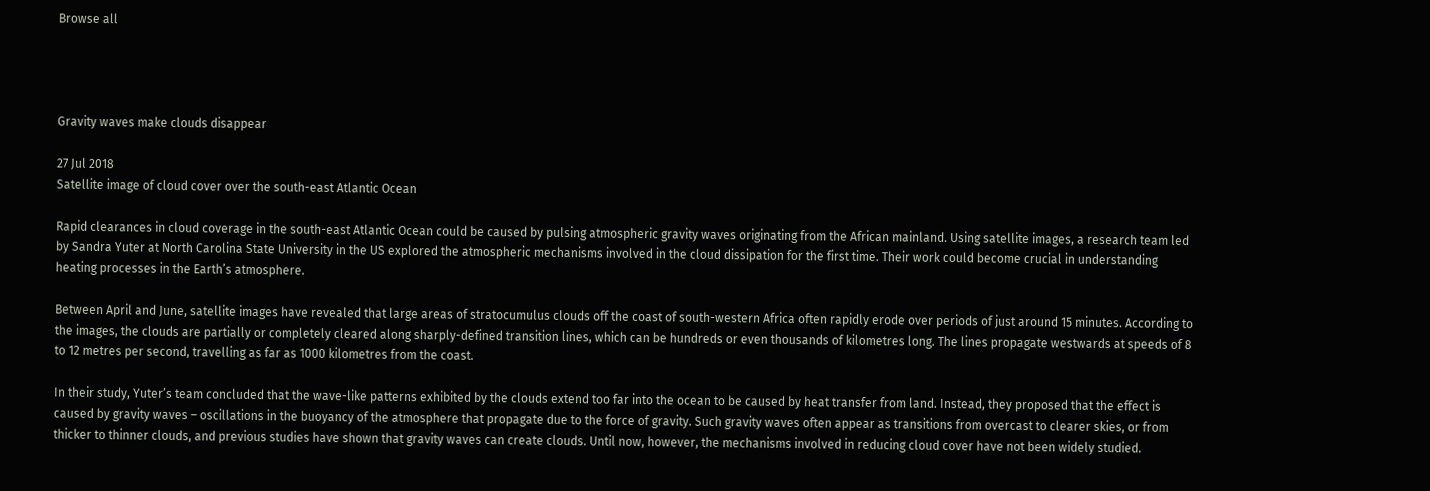Browse all




Gravity waves make clouds disappear

27 Jul 2018
Satellite image of cloud cover over the south-east Atlantic Ocean

Rapid clearances in cloud coverage in the south-east Atlantic Ocean could be caused by pulsing atmospheric gravity waves originating from the African mainland. Using satellite images, a research team led by Sandra Yuter at North Carolina State University in the US explored the atmospheric mechanisms involved in the cloud dissipation for the first time. Their work could become crucial in understanding heating processes in the Earth’s atmosphere.

Between April and June, satellite images have revealed that large areas of stratocumulus clouds off the coast of south-western Africa often rapidly erode over periods of just around 15 minutes. According to the images, the clouds are partially or completely cleared along sharply-defined transition lines, which can be hundreds or even thousands of kilometres long. The lines propagate westwards at speeds of 8 to 12 metres per second, travelling as far as 1000 kilometres from the coast.

In their study, Yuter’s team concluded that the wave-like patterns exhibited by the clouds extend too far into the ocean to be caused by heat transfer from land. Instead, they proposed that the effect is caused by gravity waves – oscillations in the buoyancy of the atmosphere that propagate due to the force of gravity. Such gravity waves often appear as transitions from overcast to clearer skies, or from thicker to thinner clouds, and previous studies have shown that gravity waves can create clouds. Until now, however, the mechanisms involved in reducing cloud cover have not been widely studied.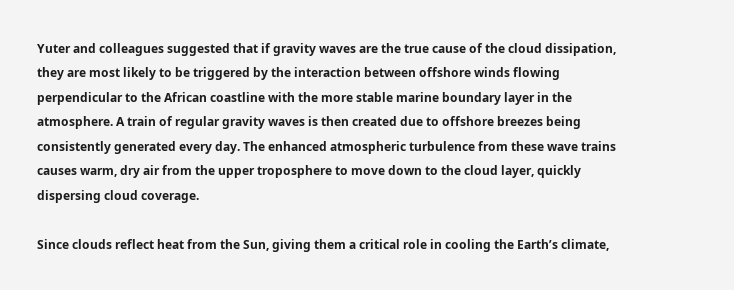Yuter and colleagues suggested that if gravity waves are the true cause of the cloud dissipation, they are most likely to be triggered by the interaction between offshore winds flowing perpendicular to the African coastline with the more stable marine boundary layer in the atmosphere. A train of regular gravity waves is then created due to offshore breezes being consistently generated every day. The enhanced atmospheric turbulence from these wave trains causes warm, dry air from the upper troposphere to move down to the cloud layer, quickly dispersing cloud coverage.

Since clouds reflect heat from the Sun, giving them a critical role in cooling the Earth’s climate,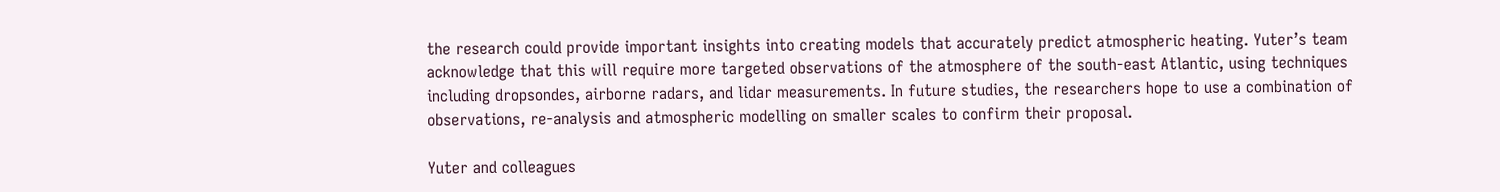the research could provide important insights into creating models that accurately predict atmospheric heating. Yuter’s team acknowledge that this will require more targeted observations of the atmosphere of the south-east Atlantic, using techniques including dropsondes, airborne radars, and lidar measurements. In future studies, the researchers hope to use a combination of observations, re-analysis and atmospheric modelling on smaller scales to confirm their proposal.

Yuter and colleagues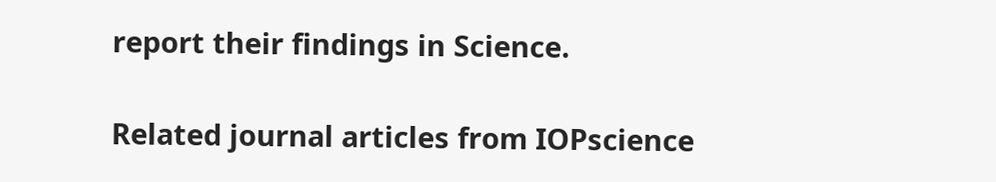report their findings in Science.

Related journal articles from IOPscience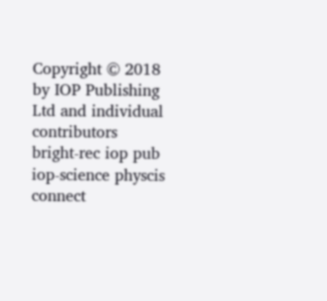Copyright © 2018 by IOP Publishing Ltd and individual contributors
bright-rec iop pub iop-science physcis connect